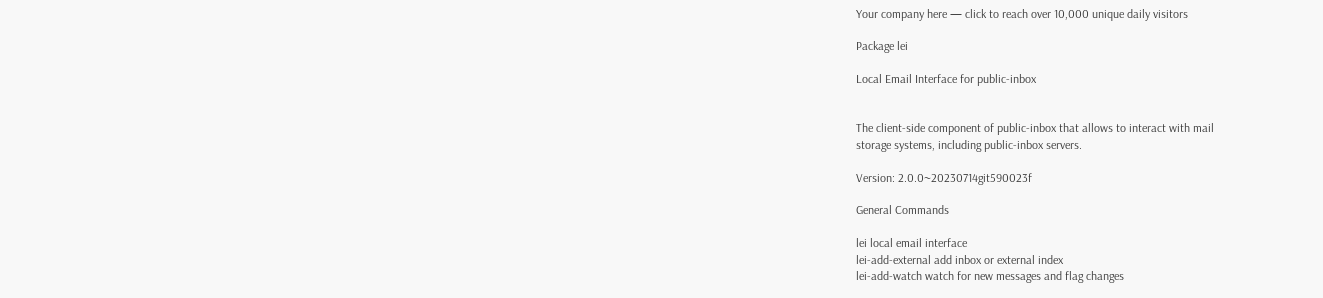Your company here — click to reach over 10,000 unique daily visitors

Package lei

Local Email Interface for public-inbox


The client-side component of public-inbox that allows to interact with mail
storage systems, including public-inbox servers.

Version: 2.0.0~20230714git590023f

General Commands

lei local email interface
lei-add-external add inbox or external index
lei-add-watch watch for new messages and flag changes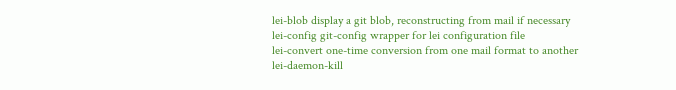lei-blob display a git blob, reconstructing from mail if necessary
lei-config git-config wrapper for lei configuration file
lei-convert one-time conversion from one mail format to another
lei-daemon-kill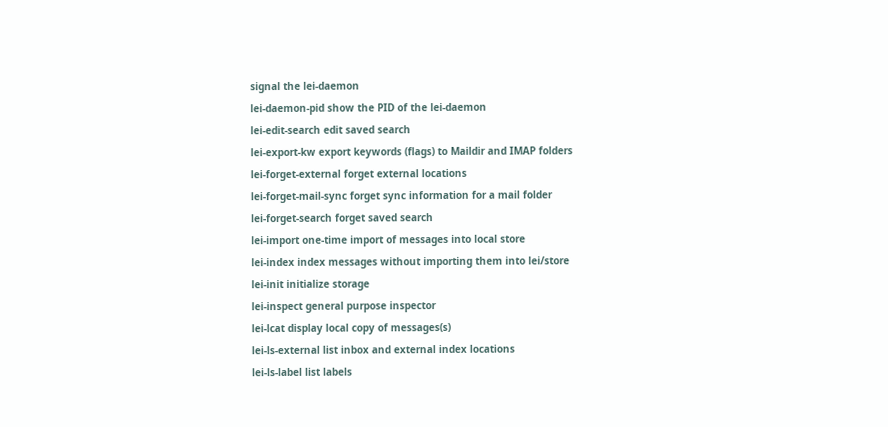signal the lei-daemon
lei-daemon-pid show the PID of the lei-daemon
lei-edit-search edit saved search
lei-export-kw export keywords (flags) to Maildir and IMAP folders
lei-forget-external forget external locations
lei-forget-mail-sync forget sync information for a mail folder
lei-forget-search forget saved search
lei-import one-time import of messages into local store
lei-index index messages without importing them into lei/store
lei-init initialize storage
lei-inspect general purpose inspector
lei-lcat display local copy of messages(s)
lei-ls-external list inbox and external index locations
lei-ls-label list labels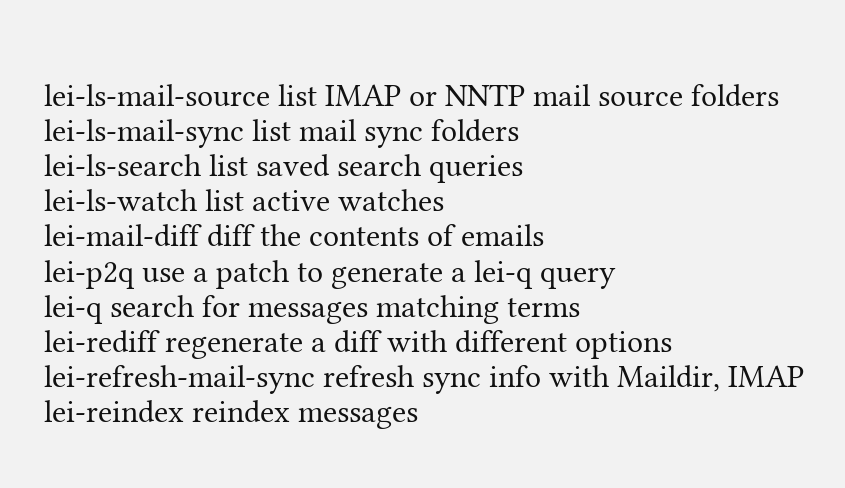lei-ls-mail-source list IMAP or NNTP mail source folders
lei-ls-mail-sync list mail sync folders
lei-ls-search list saved search queries
lei-ls-watch list active watches
lei-mail-diff diff the contents of emails
lei-p2q use a patch to generate a lei-q query
lei-q search for messages matching terms
lei-rediff regenerate a diff with different options
lei-refresh-mail-sync refresh sync info with Maildir, IMAP
lei-reindex reindex messages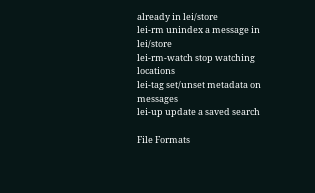already in lei/store
lei-rm unindex a message in lei/store
lei-rm-watch stop watching locations
lei-tag set/unset metadata on messages
lei-up update a saved search

File Formats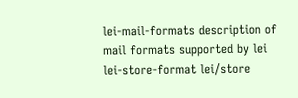lei-mail-formats description of mail formats supported by lei
lei-store-format lei/store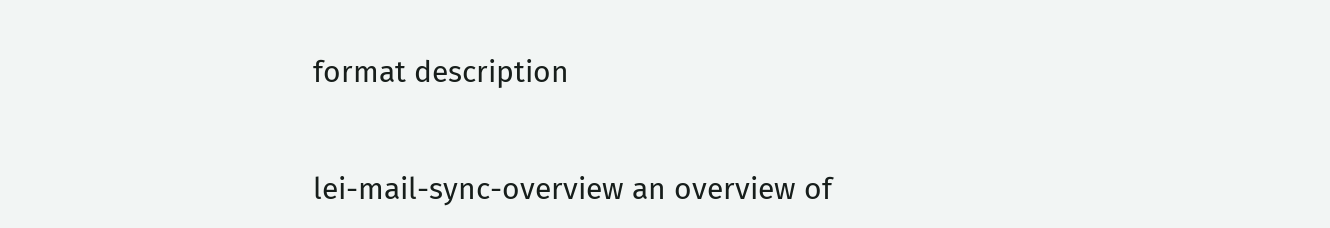format description


lei-mail-sync-overview an overview of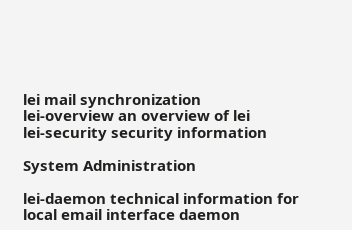lei mail synchronization
lei-overview an overview of lei
lei-security security information

System Administration

lei-daemon technical information for local email interface daemon